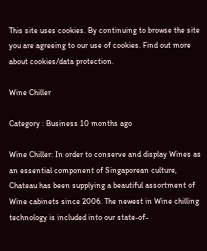This site uses cookies. By continuing to browse the site you are agreeing to our use of cookies. Find out more about cookies/data protection.

Wine Chiller

Category : Business 10 months ago

Wine Chiller: In order to conserve and display Wines as an essential component of Singaporean culture, Chateau has been supplying a beautiful assortment of Wine cabinets since 2006. The newest in Wine chilling technology is included into our state-of-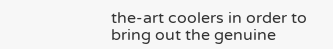the-art coolers in order to bring out the genuine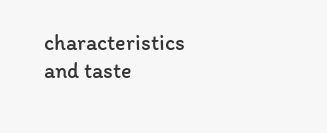characteristics and taste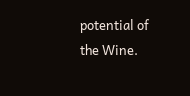potential of the Wine.